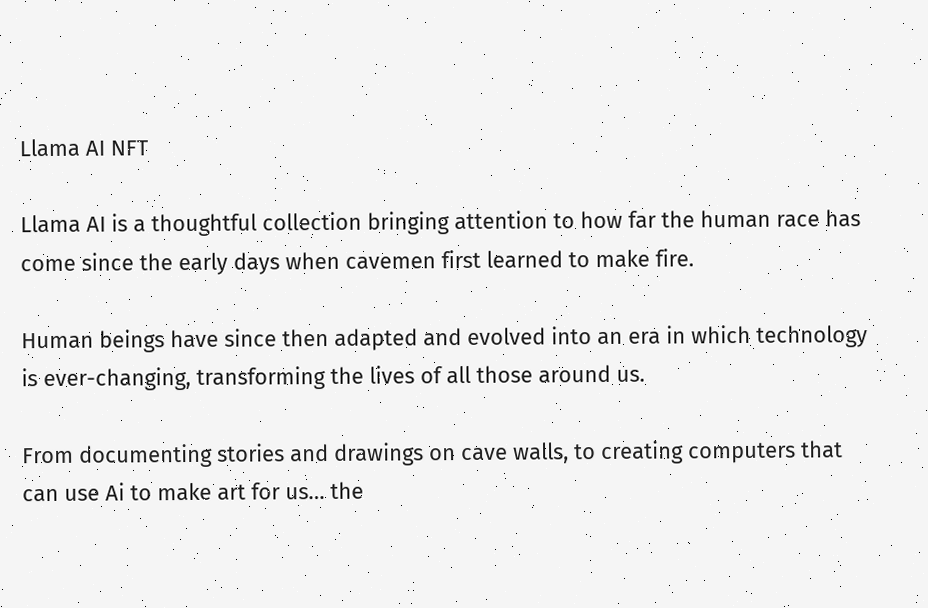Llama AI NFT

Llama AI is a thoughtful collection bringing attention to how far the human race has come since the early days when cavemen first learned to make fire.

Human beings have since then adapted and evolved into an era in which technology is ever-changing, transforming the lives of all those around us.

From documenting stories and drawings on cave walls, to creating computers that can use Ai to make art for us… the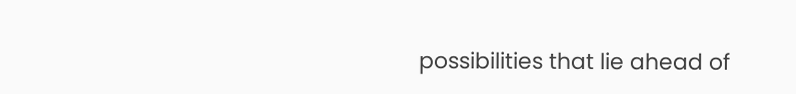possibilities that lie ahead of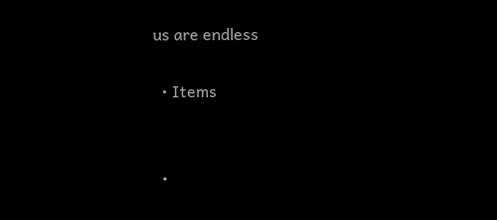us are endless

  • Items


  •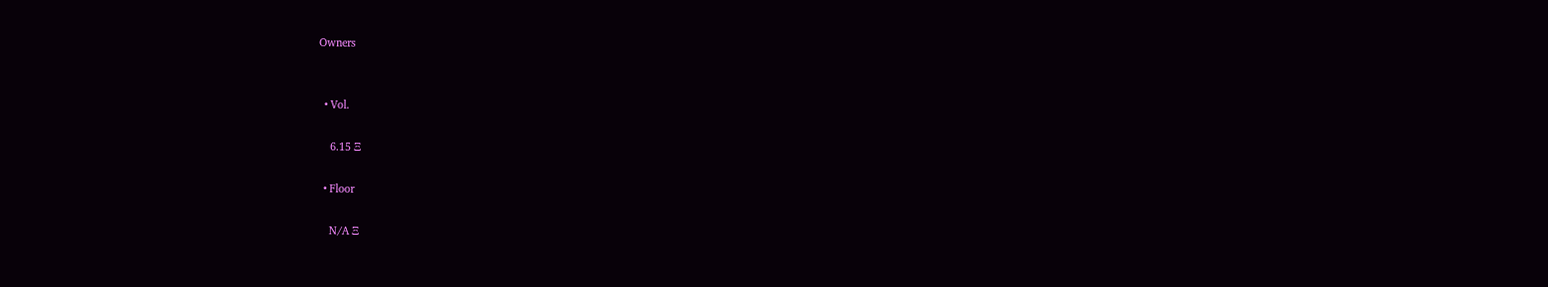Owners


  • Vol.

    6.15 Ξ

  • Floor

    N/A Ξ